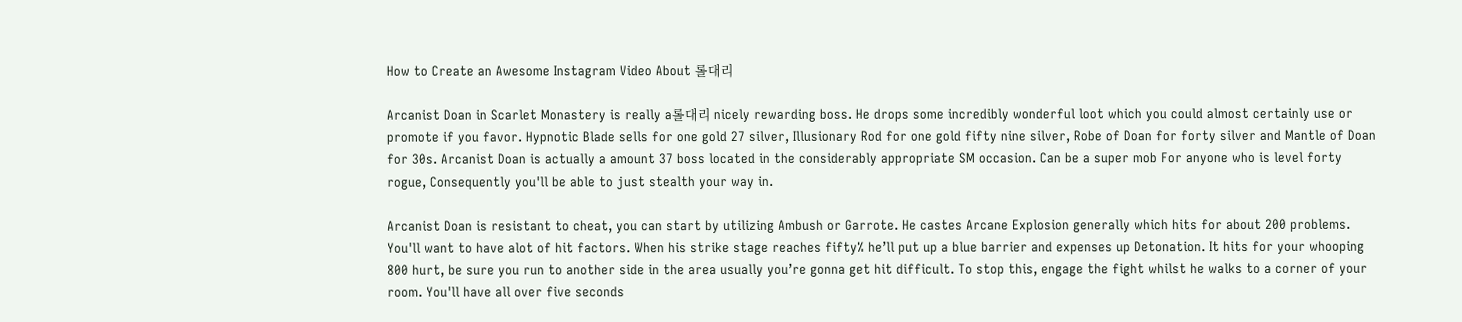How to Create an Awesome Instagram Video About 롤대리

Arcanist Doan in Scarlet Monastery is really a롤대리 nicely rewarding boss. He drops some incredibly wonderful loot which you could almost certainly use or promote if you favor. Hypnotic Blade sells for one gold 27 silver, Illusionary Rod for one gold fifty nine silver, Robe of Doan for forty silver and Mantle of Doan for 30s. Arcanist Doan is actually a amount 37 boss located in the considerably appropriate SM occasion. Can be a super mob For anyone who is level forty rogue, Consequently you'll be able to just stealth your way in.

Arcanist Doan is resistant to cheat, you can start by utilizing Ambush or Garrote. He castes Arcane Explosion generally which hits for about 200 problems. You'll want to have alot of hit factors. When his strike stage reaches fifty% he’ll put up a blue barrier and expenses up Detonation. It hits for your whooping 800 hurt, be sure you run to another side in the area usually you’re gonna get hit difficult. To stop this, engage the fight whilst he walks to a corner of your room. You'll have all over five seconds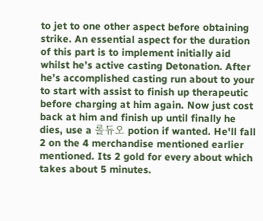to jet to one other aspect before obtaining strike. An essential aspect for the duration of this part is to implement initially aid whilst he’s active casting Detonation. After he’s accomplished casting run about to your to start with assist to finish up therapeutic before charging at him again. Now just cost back at him and finish up until finally he dies, use a 롤듀오 potion if wanted. He'll fall 2 on the 4 merchandise mentioned earlier mentioned. Its 2 gold for every about which takes about 5 minutes.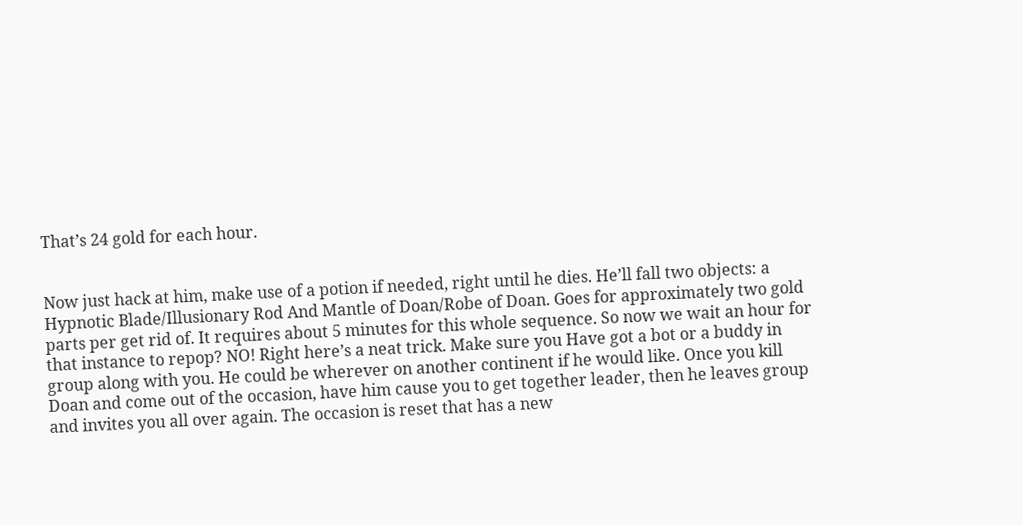That’s 24 gold for each hour.


Now just hack at him, make use of a potion if needed, right until he dies. He’ll fall two objects: a Hypnotic Blade/Illusionary Rod And Mantle of Doan/Robe of Doan. Goes for approximately two gold parts per get rid of. It requires about 5 minutes for this whole sequence. So now we wait an hour for that instance to repop? NO! Right here’s a neat trick. Make sure you Have got a bot or a buddy in group along with you. He could be wherever on another continent if he would like. Once you kill Doan and come out of the occasion, have him cause you to get together leader, then he leaves group and invites you all over again. The occasion is reset that has a new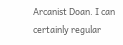Arcanist Doan. I can certainly regular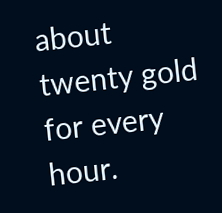about twenty gold for every hour.